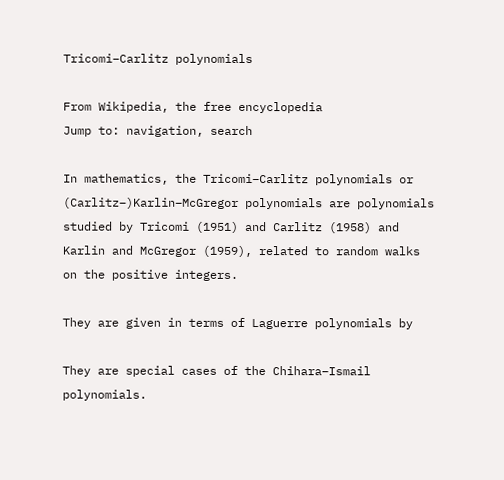Tricomi–Carlitz polynomials

From Wikipedia, the free encyclopedia
Jump to: navigation, search

In mathematics, the Tricomi–Carlitz polynomials or (Carlitz–)Karlin–McGregor polynomials are polynomials studied by Tricomi (1951) and Carlitz (1958) and Karlin and McGregor (1959), related to random walks on the positive integers.

They are given in terms of Laguerre polynomials by

They are special cases of the Chihara–Ismail polynomials.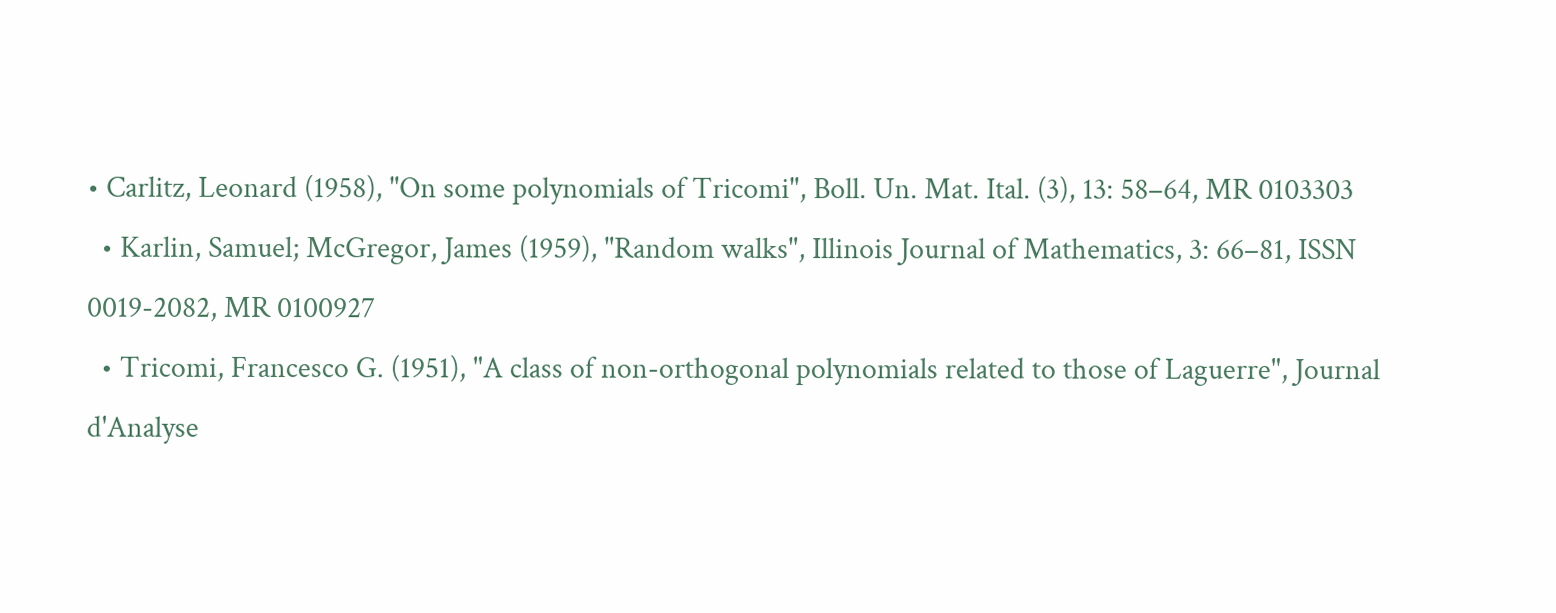• Carlitz, Leonard (1958), "On some polynomials of Tricomi", Boll. Un. Mat. Ital. (3), 13: 58–64, MR 0103303
  • Karlin, Samuel; McGregor, James (1959), "Random walks", Illinois Journal of Mathematics, 3: 66–81, ISSN 0019-2082, MR 0100927
  • Tricomi, Francesco G. (1951), "A class of non-orthogonal polynomials related to those of Laguerre", Journal d'Analyse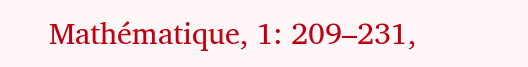Mathématique, 1: 209–231,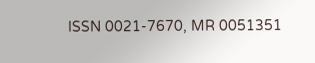ISSN 0021-7670, MR 0051351